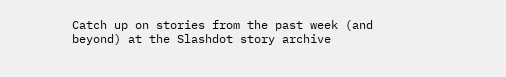Catch up on stories from the past week (and beyond) at the Slashdot story archive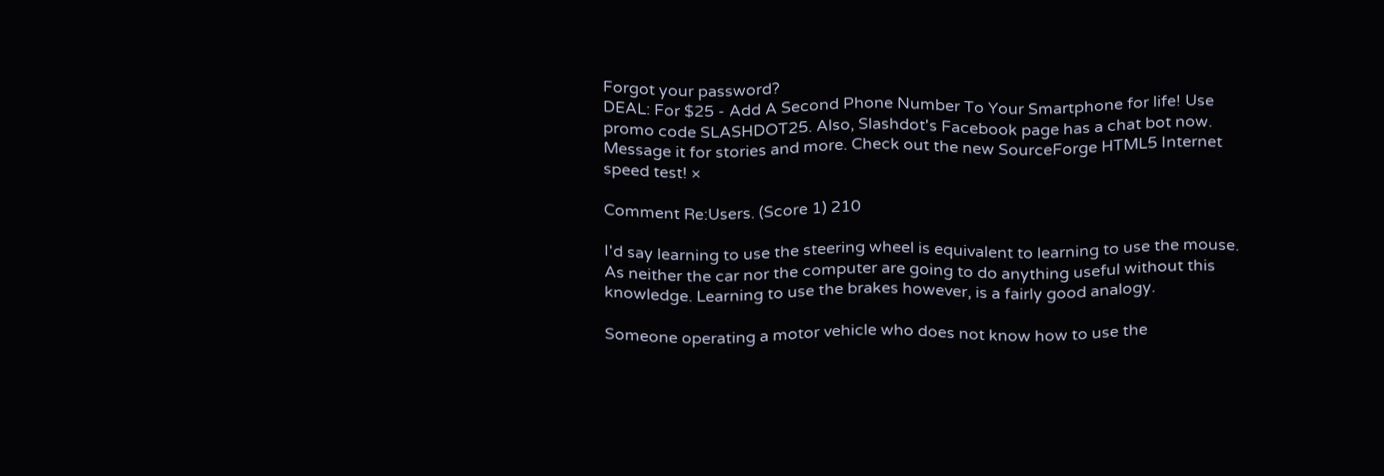Forgot your password?
DEAL: For $25 - Add A Second Phone Number To Your Smartphone for life! Use promo code SLASHDOT25. Also, Slashdot's Facebook page has a chat bot now. Message it for stories and more. Check out the new SourceForge HTML5 Internet speed test! ×

Comment Re:Users. (Score 1) 210

I'd say learning to use the steering wheel is equivalent to learning to use the mouse. As neither the car nor the computer are going to do anything useful without this knowledge. Learning to use the brakes however, is a fairly good analogy.

Someone operating a motor vehicle who does not know how to use the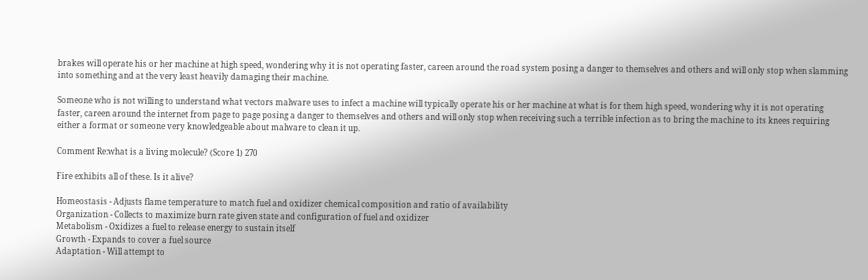brakes will operate his or her machine at high speed, wondering why it is not operating faster, careen around the road system posing a danger to themselves and others and will only stop when slamming into something and at the very least heavily damaging their machine.

Someone who is not willing to understand what vectors malware uses to infect a machine will typically operate his or her machine at what is for them high speed, wondering why it is not operating faster, careen around the internet from page to page posing a danger to themselves and others and will only stop when receiving such a terrible infection as to bring the machine to its knees requiring either a format or someone very knowledgeable about malware to clean it up.

Comment Re:what is a living molecule? (Score 1) 270

Fire exhibits all of these. Is it alive?

Homeostasis - Adjusts flame temperature to match fuel and oxidizer chemical composition and ratio of availability
Organization - Collects to maximize burn rate given state and configuration of fuel and oxidizer
Metabolism - Oxidizes a fuel to release energy to sustain itself
Growth - Expands to cover a fuel source
Adaptation - Will attempt to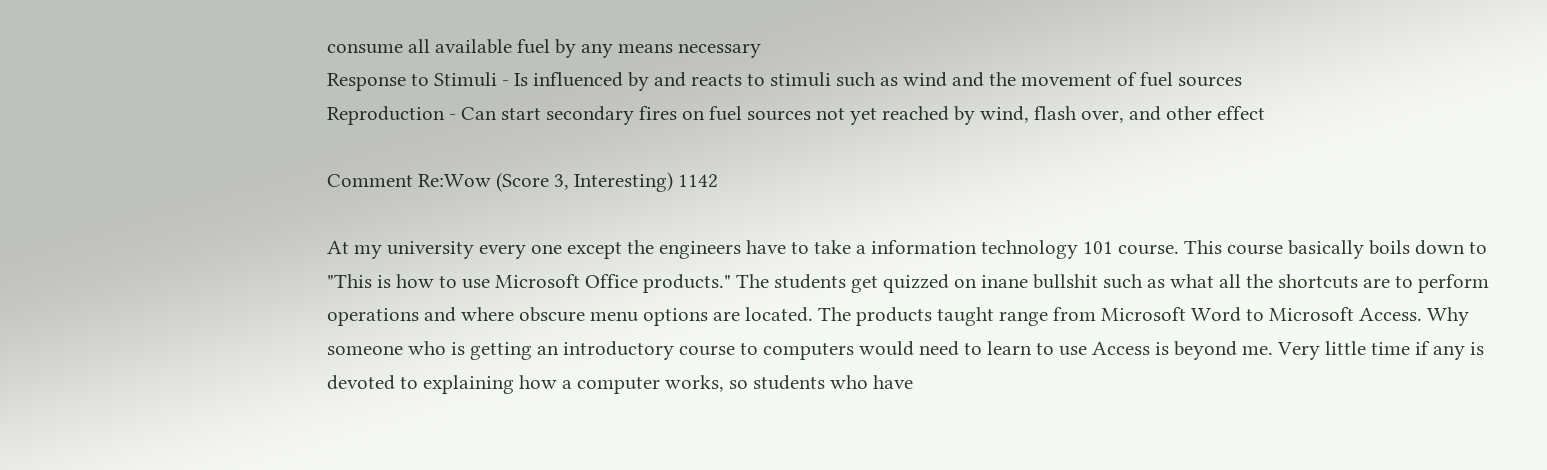consume all available fuel by any means necessary
Response to Stimuli - Is influenced by and reacts to stimuli such as wind and the movement of fuel sources
Reproduction - Can start secondary fires on fuel sources not yet reached by wind, flash over, and other effect

Comment Re:Wow (Score 3, Interesting) 1142

At my university every one except the engineers have to take a information technology 101 course. This course basically boils down to "This is how to use Microsoft Office products." The students get quizzed on inane bullshit such as what all the shortcuts are to perform operations and where obscure menu options are located. The products taught range from Microsoft Word to Microsoft Access. Why someone who is getting an introductory course to computers would need to learn to use Access is beyond me. Very little time if any is devoted to explaining how a computer works, so students who have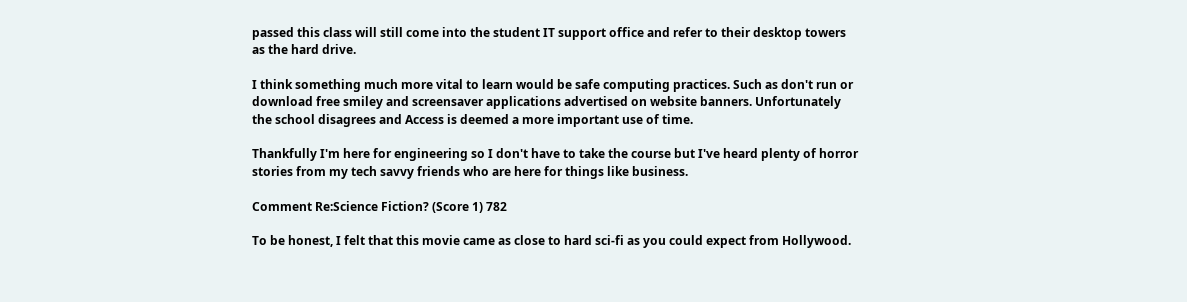passed this class will still come into the student IT support office and refer to their desktop towers as the hard drive.

I think something much more vital to learn would be safe computing practices. Such as don't run or download free smiley and screensaver applications advertised on website banners. Unfortunately the school disagrees and Access is deemed a more important use of time.

Thankfully I'm here for engineering so I don't have to take the course but I've heard plenty of horror stories from my tech savvy friends who are here for things like business.

Comment Re:Science Fiction? (Score 1) 782

To be honest, I felt that this movie came as close to hard sci-fi as you could expect from Hollywood.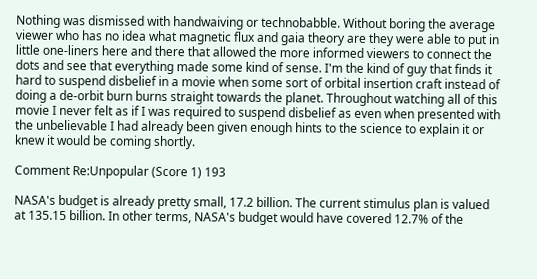Nothing was dismissed with handwaiving or technobabble. Without boring the average viewer who has no idea what magnetic flux and gaia theory are they were able to put in little one-liners here and there that allowed the more informed viewers to connect the dots and see that everything made some kind of sense. I'm the kind of guy that finds it hard to suspend disbelief in a movie when some sort of orbital insertion craft instead of doing a de-orbit burn burns straight towards the planet. Throughout watching all of this movie I never felt as if I was required to suspend disbelief as even when presented with the unbelievable I had already been given enough hints to the science to explain it or knew it would be coming shortly.

Comment Re:Unpopular (Score 1) 193

NASA's budget is already pretty small, 17.2 billion. The current stimulus plan is valued at 135.15 billion. In other terms, NASA's budget would have covered 12.7% of the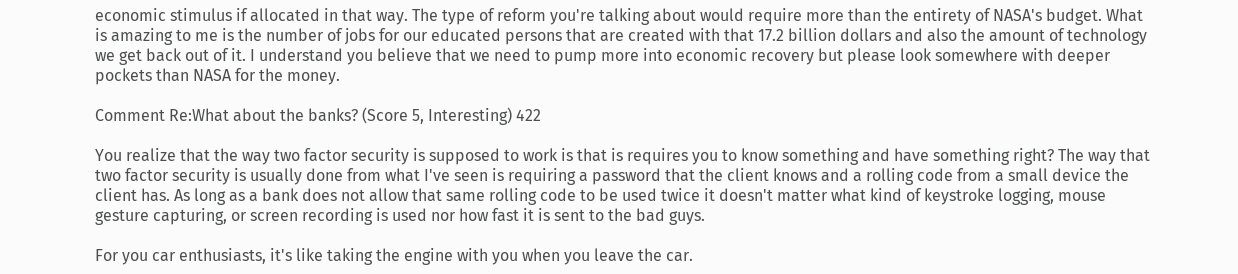economic stimulus if allocated in that way. The type of reform you're talking about would require more than the entirety of NASA's budget. What is amazing to me is the number of jobs for our educated persons that are created with that 17.2 billion dollars and also the amount of technology we get back out of it. I understand you believe that we need to pump more into economic recovery but please look somewhere with deeper pockets than NASA for the money.

Comment Re:What about the banks? (Score 5, Interesting) 422

You realize that the way two factor security is supposed to work is that is requires you to know something and have something right? The way that two factor security is usually done from what I've seen is requiring a password that the client knows and a rolling code from a small device the client has. As long as a bank does not allow that same rolling code to be used twice it doesn't matter what kind of keystroke logging, mouse gesture capturing, or screen recording is used nor how fast it is sent to the bad guys.

For you car enthusiasts, it's like taking the engine with you when you leave the car.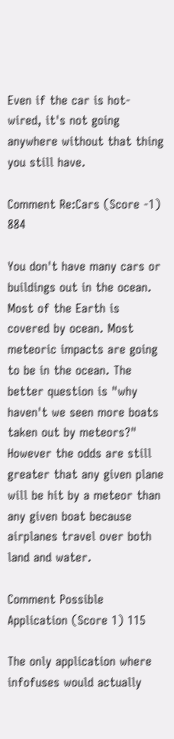Even if the car is hot-wired, it's not going anywhere without that thing you still have.

Comment Re:Cars (Score -1) 884

You don't have many cars or buildings out in the ocean. Most of the Earth is covered by ocean. Most meteoric impacts are going to be in the ocean. The better question is "why haven't we seen more boats taken out by meteors?" However the odds are still greater that any given plane will be hit by a meteor than any given boat because airplanes travel over both land and water.

Comment Possible Application (Score 1) 115

The only application where infofuses would actually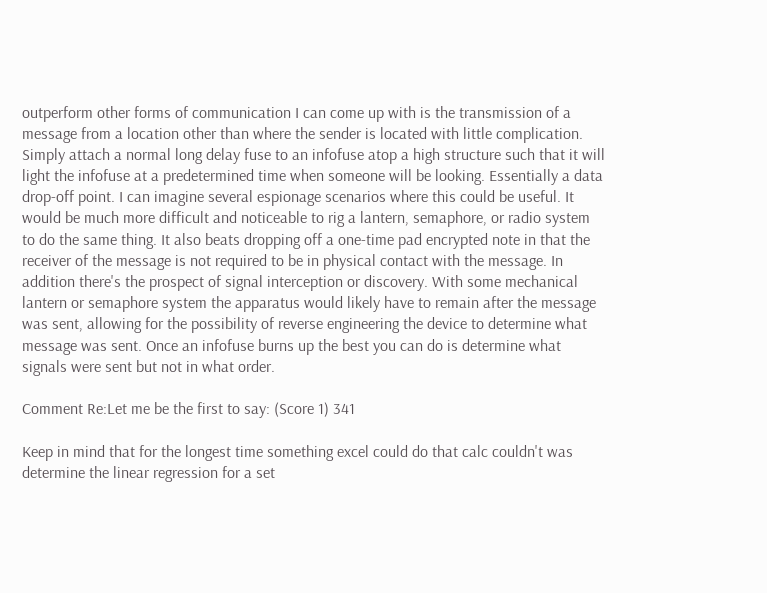outperform other forms of communication I can come up with is the transmission of a message from a location other than where the sender is located with little complication. Simply attach a normal long delay fuse to an infofuse atop a high structure such that it will light the infofuse at a predetermined time when someone will be looking. Essentially a data drop-off point. I can imagine several espionage scenarios where this could be useful. It would be much more difficult and noticeable to rig a lantern, semaphore, or radio system to do the same thing. It also beats dropping off a one-time pad encrypted note in that the receiver of the message is not required to be in physical contact with the message. In addition there's the prospect of signal interception or discovery. With some mechanical lantern or semaphore system the apparatus would likely have to remain after the message was sent, allowing for the possibility of reverse engineering the device to determine what message was sent. Once an infofuse burns up the best you can do is determine what signals were sent but not in what order.

Comment Re:Let me be the first to say: (Score 1) 341

Keep in mind that for the longest time something excel could do that calc couldn't was determine the linear regression for a set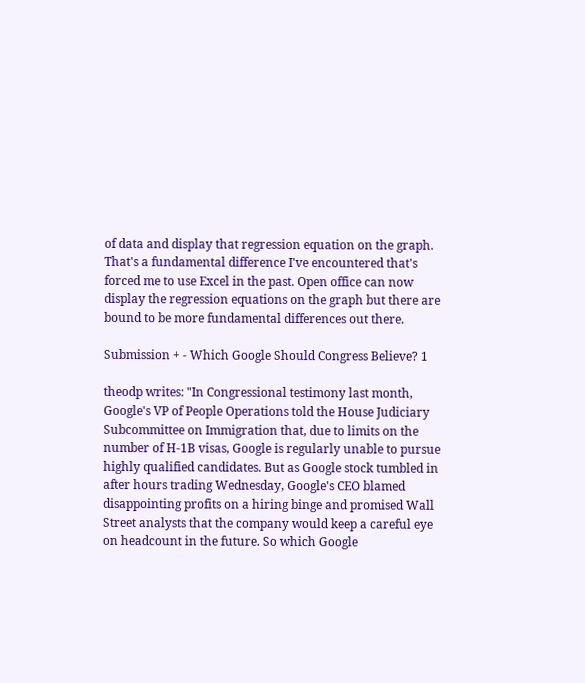of data and display that regression equation on the graph. That's a fundamental difference I've encountered that's forced me to use Excel in the past. Open office can now display the regression equations on the graph but there are bound to be more fundamental differences out there.

Submission + - Which Google Should Congress Believe? 1

theodp writes: "In Congressional testimony last month, Google's VP of People Operations told the House Judiciary Subcommittee on Immigration that, due to limits on the number of H-1B visas, Google is regularly unable to pursue highly qualified candidates. But as Google stock tumbled in after hours trading Wednesday, Google's CEO blamed disappointing profits on a hiring binge and promised Wall Street analysts that the company would keep a careful eye on headcount in the future. So which Google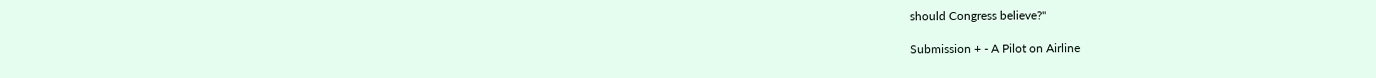should Congress believe?"

Submission + - A Pilot on Airline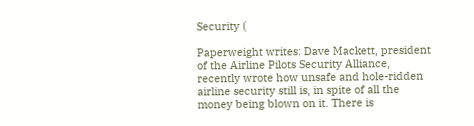Security (

Paperweight writes: Dave Mackett, president of the Airline Pilots Security Alliance, recently wrote how unsafe and hole-ridden airline security still is, in spite of all the money being blown on it. There is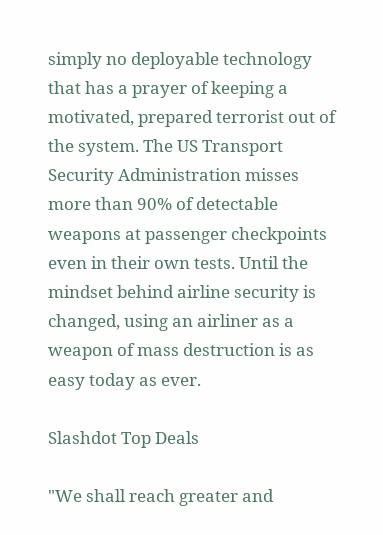simply no deployable technology that has a prayer of keeping a motivated, prepared terrorist out of the system. The US Transport Security Administration misses more than 90% of detectable weapons at passenger checkpoints even in their own tests. Until the mindset behind airline security is changed, using an airliner as a weapon of mass destruction is as easy today as ever.

Slashdot Top Deals

"We shall reach greater and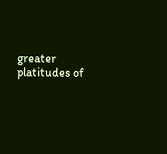greater platitudes of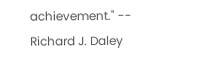achievement." -- Richard J. Daley